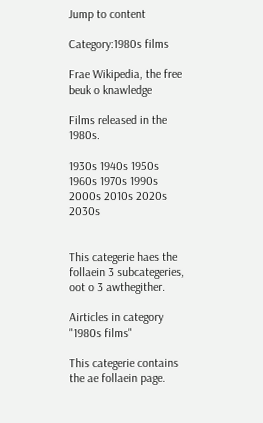Jump to content

Category:1980s films

Frae Wikipedia, the free beuk o knawledge

Films released in the 1980s.

1930s 1940s 1950s 1960s 1970s 1990s 2000s 2010s 2020s 2030s


This categerie haes the follaein 3 subcategeries, oot o 3 awthegither.

Airticles in category "1980s films"

This categerie contains the ae follaein page.